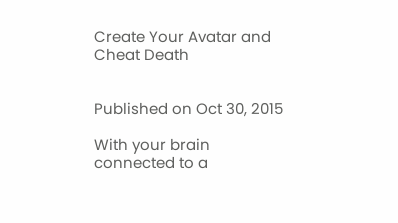Create Your Avatar and Cheat Death


Published on Oct 30, 2015

With your brain connected to a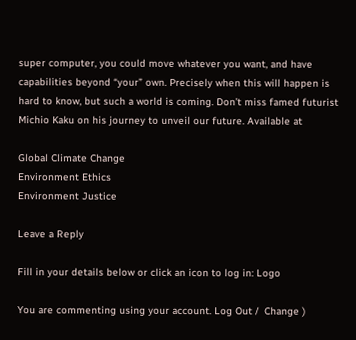super computer, you could move whatever you want, and have capabilities beyond “your” own. Precisely when this will happen is hard to know, but such a world is coming. Don’t miss famed futurist Michio Kaku on his journey to unveil our future. Available at

Global Climate Change
Environment Ethics
Environment Justice

Leave a Reply

Fill in your details below or click an icon to log in: Logo

You are commenting using your account. Log Out /  Change )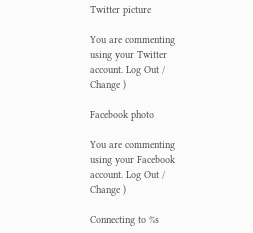Twitter picture

You are commenting using your Twitter account. Log Out /  Change )

Facebook photo

You are commenting using your Facebook account. Log Out /  Change )

Connecting to %s